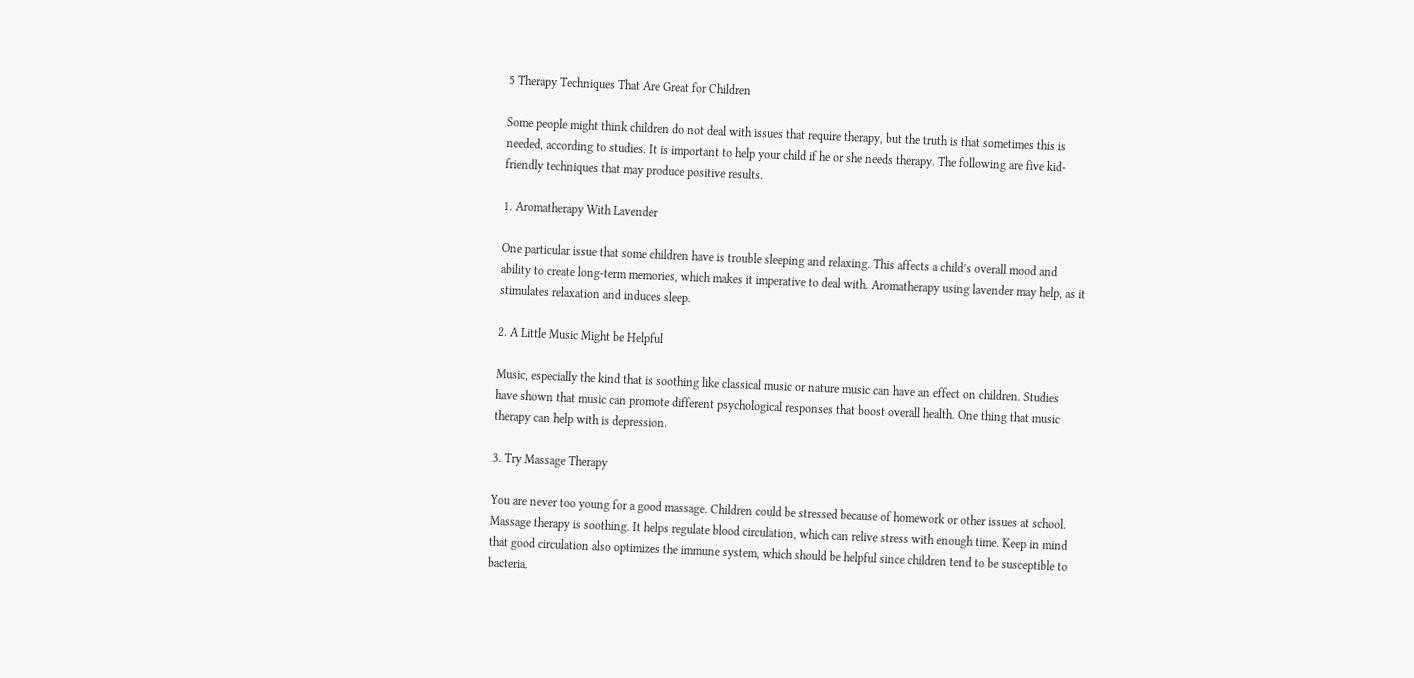5 Therapy Techniques That Are Great for Children

Some people might think children do not deal with issues that require therapy, but the truth is that sometimes this is needed, according to studies. It is important to help your child if he or she needs therapy. The following are five kid-friendly techniques that may produce positive results.

1. Aromatherapy With Lavender

One particular issue that some children have is trouble sleeping and relaxing. This affects a child’s overall mood and ability to create long-term memories, which makes it imperative to deal with. Aromatherapy using lavender may help, as it stimulates relaxation and induces sleep.

2. A Little Music Might be Helpful

Music, especially the kind that is soothing like classical music or nature music can have an effect on children. Studies have shown that music can promote different psychological responses that boost overall health. One thing that music therapy can help with is depression.

3. Try Massage Therapy

You are never too young for a good massage. Children could be stressed because of homework or other issues at school. Massage therapy is soothing. It helps regulate blood circulation, which can relive stress with enough time. Keep in mind that good circulation also optimizes the immune system, which should be helpful since children tend to be susceptible to bacteria.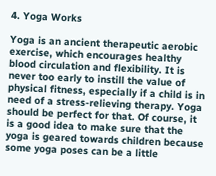4. Yoga Works

Yoga is an ancient therapeutic aerobic exercise, which encourages healthy blood circulation and flexibility. It is never too early to instill the value of physical fitness, especially if a child is in need of a stress-relieving therapy. Yoga should be perfect for that. Of course, it is a good idea to make sure that the yoga is geared towards children because some yoga poses can be a little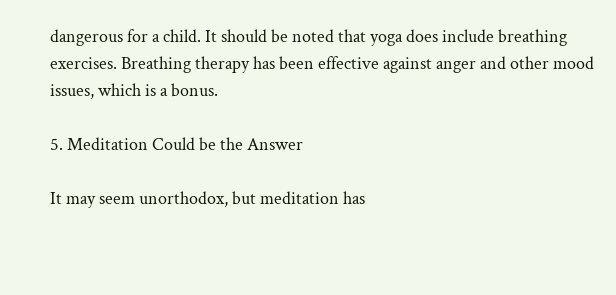dangerous for a child. It should be noted that yoga does include breathing exercises. Breathing therapy has been effective against anger and other mood issues, which is a bonus.

5. Meditation Could be the Answer

It may seem unorthodox, but meditation has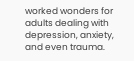worked wonders for adults dealing with depression, anxiety, and even trauma.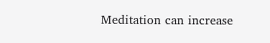Meditation can increase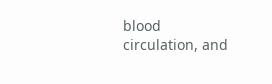blood circulation, and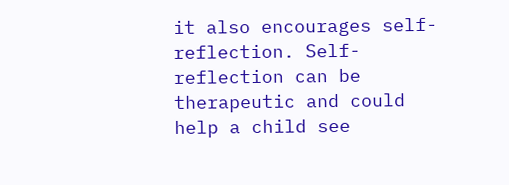it also encourages self-reflection. Self-reflection can be therapeutic and could help a child see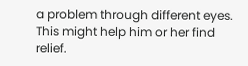a problem through different eyes. This might help him or her find relief.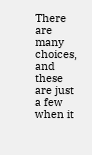There are many choices, and these are just a few when it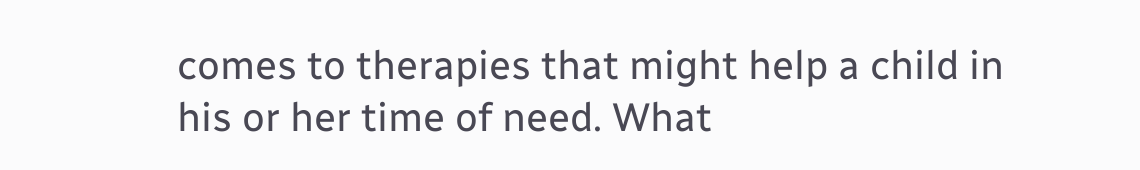comes to therapies that might help a child in his or her time of need. What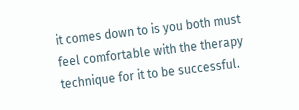it comes down to is you both must feel comfortable with the therapy technique for it to be successful.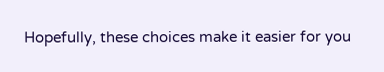Hopefully, these choices make it easier for you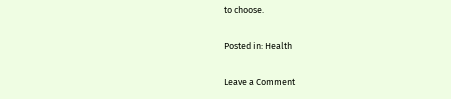to choose.

Posted in: Health

Leave a Comment